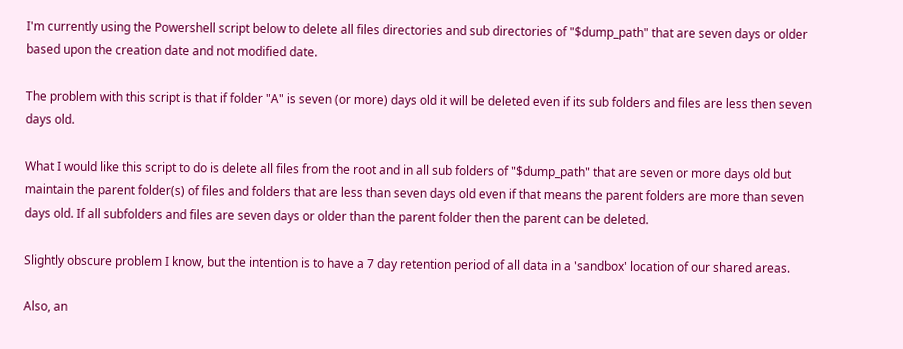I'm currently using the Powershell script below to delete all files directories and sub directories of "$dump_path" that are seven days or older based upon the creation date and not modified date.

The problem with this script is that if folder "A" is seven (or more) days old it will be deleted even if its sub folders and files are less then seven days old.

What I would like this script to do is delete all files from the root and in all sub folders of "$dump_path" that are seven or more days old but maintain the parent folder(s) of files and folders that are less than seven days old even if that means the parent folders are more than seven days old. If all subfolders and files are seven days or older than the parent folder then the parent can be deleted.

Slightly obscure problem I know, but the intention is to have a 7 day retention period of all data in a 'sandbox' location of our shared areas.

Also, an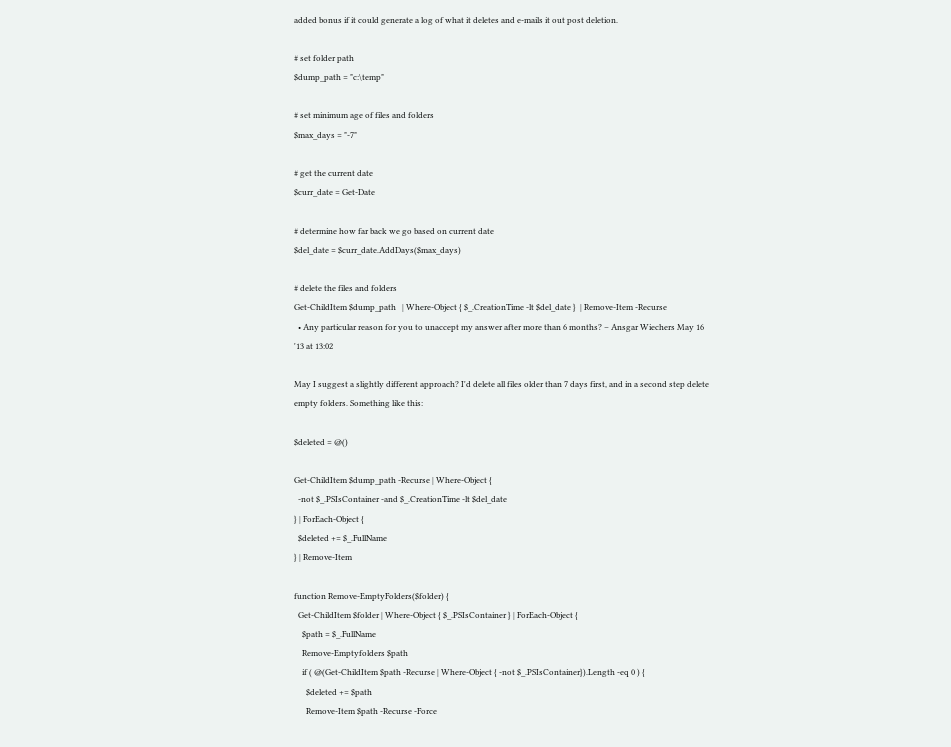added bonus if it could generate a log of what it deletes and e-mails it out post deletion.

# set folder path
$dump_path = "c:\temp"

# set minimum age of files and folders
$max_days = "-7"

# get the current date
$curr_date = Get-Date

# determine how far back we go based on current date
$del_date = $curr_date.AddDays($max_days)

# delete the files and folders
Get-ChildItem $dump_path   | Where-Object { $_.CreationTime -lt $del_date }  | Remove-Item -Recurse
  • Any particular reason for you to unaccept my answer after more than 6 months? – Ansgar Wiechers May 16 '13 at 13:02

May I suggest a slightly different approach? I'd delete all files older than 7 days first, and in a second step delete empty folders. Something like this:

$deleted = @()

Get-ChildItem $dump_path -Recurse | Where-Object {
  -not $_.PSIsContainer -and $_.CreationTime -lt $del_date
} | ForEach-Object {
  $deleted += $_.FullName
} | Remove-Item

function Remove-EmptyFolders($folder) {
  Get-ChildItem $folder | Where-Object { $_.PSIsContainer } | ForEach-Object {
    $path = $_.FullName
    Remove-Emptyfolders $path
    if ( @(Get-ChildItem $path -Recurse | Where-Object { -not $_.PSIsContainer}).Length -eq 0 ) {
      $deleted += $path
      Remove-Item $path -Recurse -Force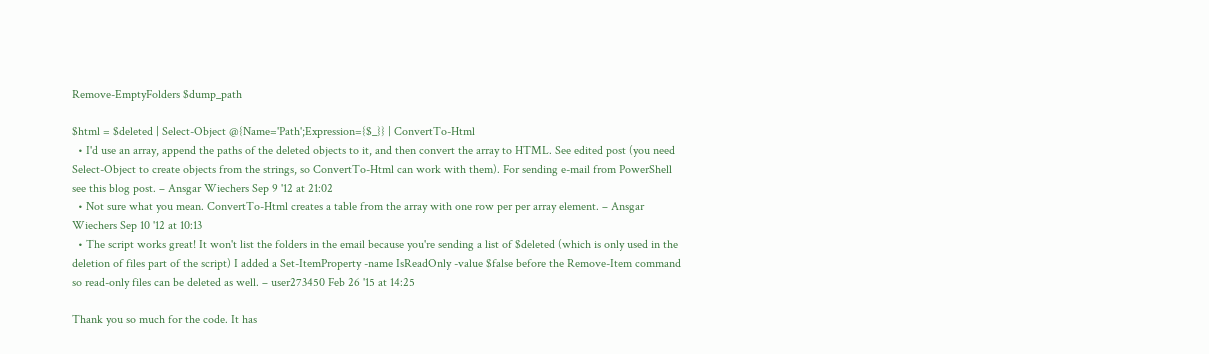Remove-EmptyFolders $dump_path

$html = $deleted | Select-Object @{Name='Path';Expression={$_}} | ConvertTo-Html
  • I'd use an array, append the paths of the deleted objects to it, and then convert the array to HTML. See edited post (you need Select-Object to create objects from the strings, so ConvertTo-Html can work with them). For sending e-mail from PowerShell see this blog post. – Ansgar Wiechers Sep 9 '12 at 21:02
  • Not sure what you mean. ConvertTo-Html creates a table from the array with one row per per array element. – Ansgar Wiechers Sep 10 '12 at 10:13
  • The script works great! It won't list the folders in the email because you're sending a list of $deleted (which is only used in the deletion of files part of the script) I added a Set-ItemProperty -name IsReadOnly -value $false before the Remove-Item command so read-only files can be deleted as well. – user273450 Feb 26 '15 at 14:25

Thank you so much for the code. It has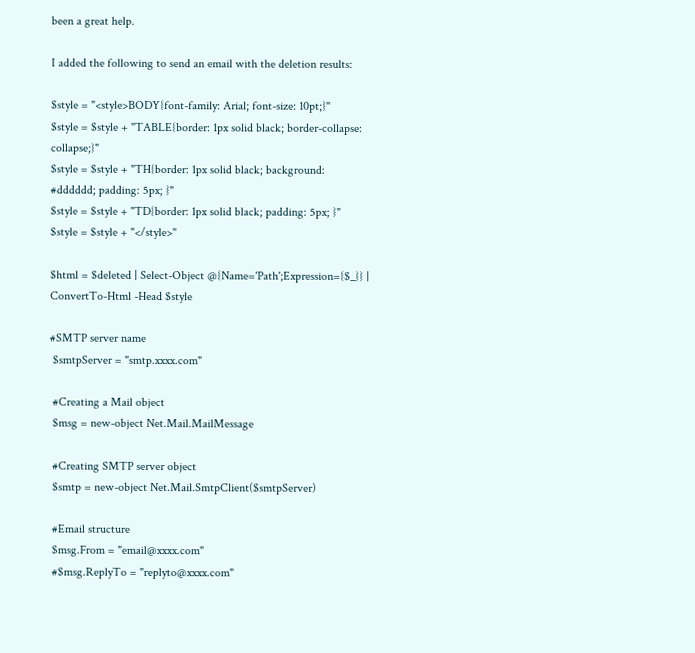been a great help.

I added the following to send an email with the deletion results:

$style = "<style>BODY{font-family: Arial; font-size: 10pt;}"
$style = $style + "TABLE{border: 1px solid black; border-collapse: collapse;}"
$style = $style + "TH{border: 1px solid black; background: #dddddd; padding: 5px; }"
$style = $style + "TD{border: 1px solid black; padding: 5px; }"
$style = $style + "</style>"

$html = $deleted | Select-Object @{Name='Path';Expression={$_}} | ConvertTo-Html -Head $style

#SMTP server name
 $smtpServer = "smtp.xxxx.com"

 #Creating a Mail object
 $msg = new-object Net.Mail.MailMessage

 #Creating SMTP server object
 $smtp = new-object Net.Mail.SmtpClient($smtpServer)

 #Email structure
 $msg.From = "email@xxxx.com"
 #$msg.ReplyTo = "replyto@xxxx.com"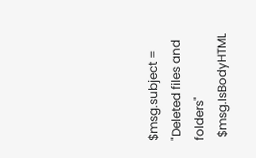$msg.subject = "Deleted files and folders"
 $msg.IsBodyHTML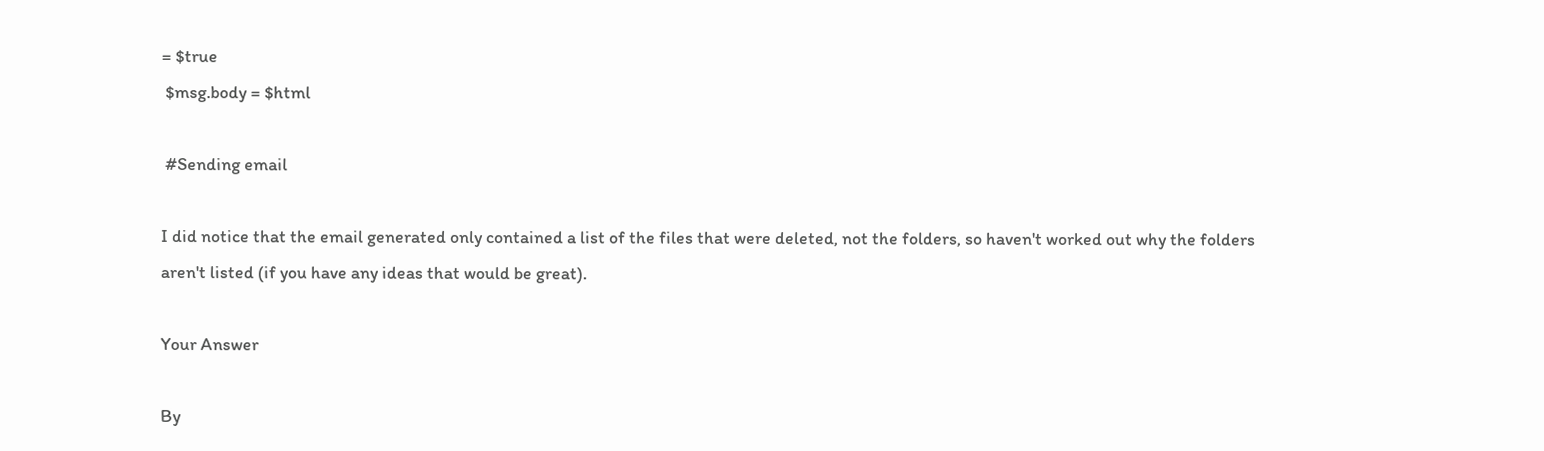= $true
 $msg.body = $html

 #Sending email

I did notice that the email generated only contained a list of the files that were deleted, not the folders, so haven't worked out why the folders aren't listed (if you have any ideas that would be great).

Your Answer

By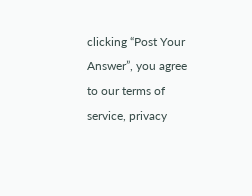clicking “Post Your Answer”, you agree to our terms of service, privacy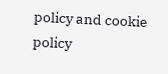policy and cookie policy